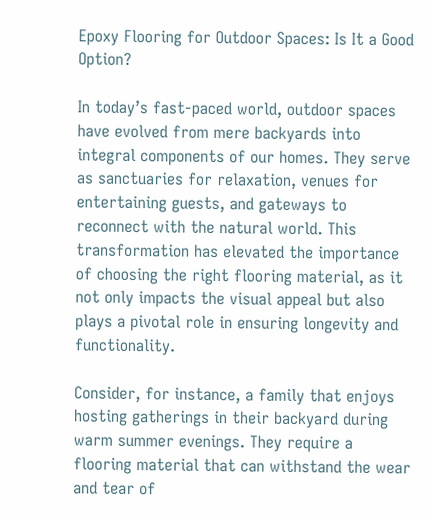Epoxy Flooring for Outdoor Spaces: Is It a Good Option?

In today’s fast-paced world, outdoor spaces have evolved from mere backyards into integral components of our homes. They serve as sanctuaries for relaxation, venues for entertaining guests, and gateways to reconnect with the natural world. This transformation has elevated the importance of choosing the right flooring material, as it not only impacts the visual appeal but also plays a pivotal role in ensuring longevity and functionality.

Consider, for instance, a family that enjoys hosting gatherings in their backyard during warm summer evenings. They require a flooring material that can withstand the wear and tear of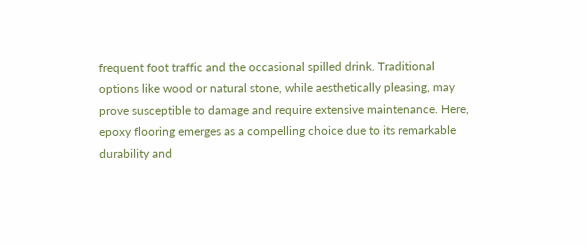frequent foot traffic and the occasional spilled drink. Traditional options like wood or natural stone, while aesthetically pleasing, may prove susceptible to damage and require extensive maintenance. Here, epoxy flooring emerges as a compelling choice due to its remarkable durability and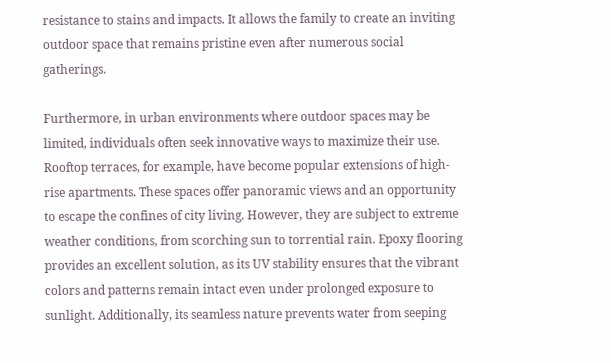resistance to stains and impacts. It allows the family to create an inviting outdoor space that remains pristine even after numerous social gatherings.

Furthermore, in urban environments where outdoor spaces may be limited, individuals often seek innovative ways to maximize their use. Rooftop terraces, for example, have become popular extensions of high-rise apartments. These spaces offer panoramic views and an opportunity to escape the confines of city living. However, they are subject to extreme weather conditions, from scorching sun to torrential rain. Epoxy flooring provides an excellent solution, as its UV stability ensures that the vibrant colors and patterns remain intact even under prolonged exposure to sunlight. Additionally, its seamless nature prevents water from seeping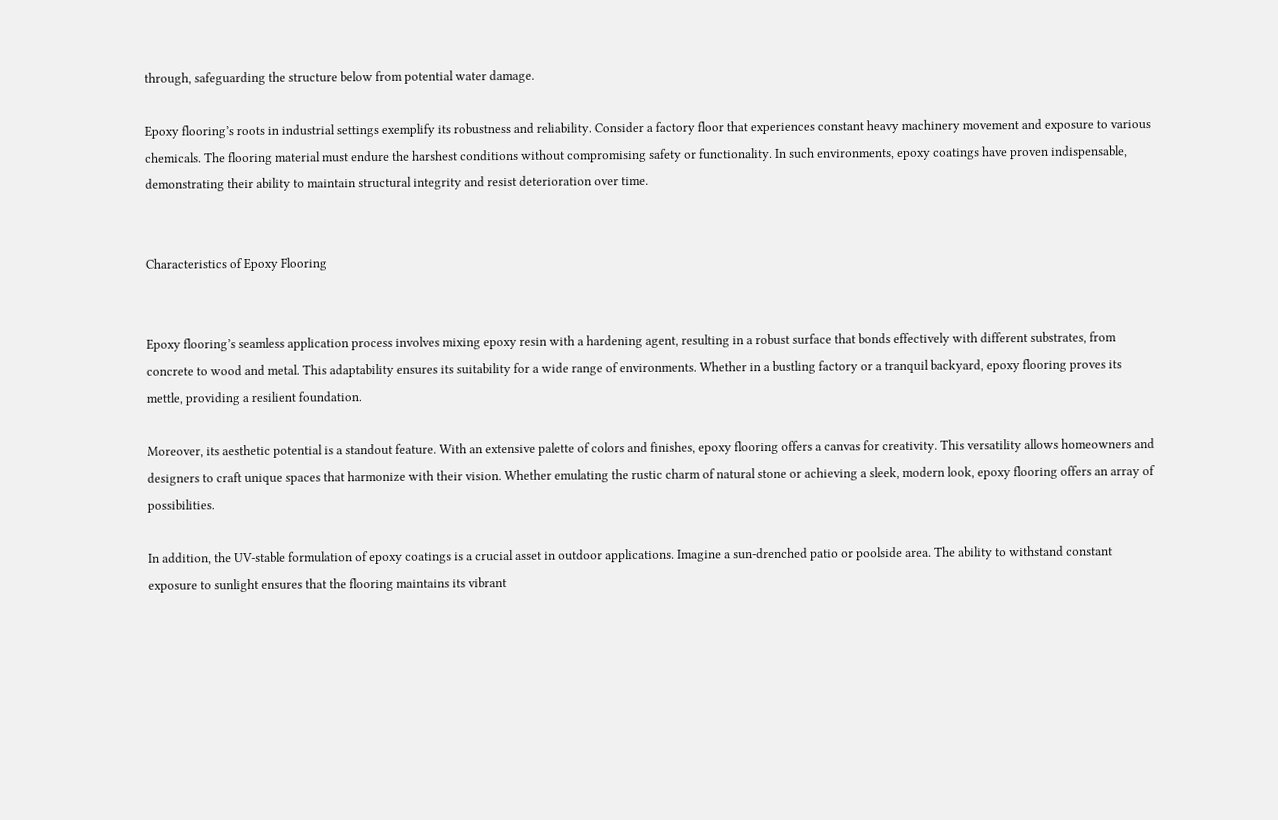through, safeguarding the structure below from potential water damage.

Epoxy flooring’s roots in industrial settings exemplify its robustness and reliability. Consider a factory floor that experiences constant heavy machinery movement and exposure to various chemicals. The flooring material must endure the harshest conditions without compromising safety or functionality. In such environments, epoxy coatings have proven indispensable, demonstrating their ability to maintain structural integrity and resist deterioration over time.


Characteristics of Epoxy Flooring


Epoxy flooring’s seamless application process involves mixing epoxy resin with a hardening agent, resulting in a robust surface that bonds effectively with different substrates, from concrete to wood and metal. This adaptability ensures its suitability for a wide range of environments. Whether in a bustling factory or a tranquil backyard, epoxy flooring proves its mettle, providing a resilient foundation.

Moreover, its aesthetic potential is a standout feature. With an extensive palette of colors and finishes, epoxy flooring offers a canvas for creativity. This versatility allows homeowners and designers to craft unique spaces that harmonize with their vision. Whether emulating the rustic charm of natural stone or achieving a sleek, modern look, epoxy flooring offers an array of possibilities.

In addition, the UV-stable formulation of epoxy coatings is a crucial asset in outdoor applications. Imagine a sun-drenched patio or poolside area. The ability to withstand constant exposure to sunlight ensures that the flooring maintains its vibrant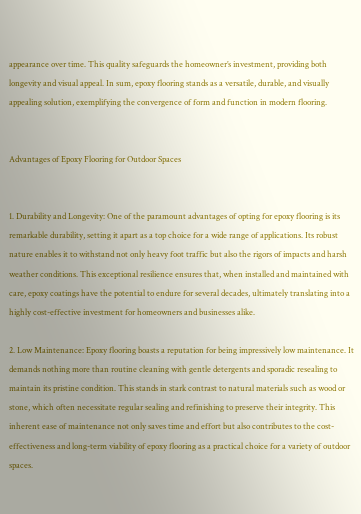appearance over time. This quality safeguards the homeowner’s investment, providing both longevity and visual appeal. In sum, epoxy flooring stands as a versatile, durable, and visually appealing solution, exemplifying the convergence of form and function in modern flooring.


Advantages of Epoxy Flooring for Outdoor Spaces


1. Durability and Longevity: One of the paramount advantages of opting for epoxy flooring is its remarkable durability, setting it apart as a top choice for a wide range of applications. Its robust nature enables it to withstand not only heavy foot traffic but also the rigors of impacts and harsh weather conditions. This exceptional resilience ensures that, when installed and maintained with care, epoxy coatings have the potential to endure for several decades, ultimately translating into a highly cost-effective investment for homeowners and businesses alike.

2. Low Maintenance: Epoxy flooring boasts a reputation for being impressively low maintenance. It demands nothing more than routine cleaning with gentle detergents and sporadic resealing to maintain its pristine condition. This stands in stark contrast to natural materials such as wood or stone, which often necessitate regular sealing and refinishing to preserve their integrity. This inherent ease of maintenance not only saves time and effort but also contributes to the cost-effectiveness and long-term viability of epoxy flooring as a practical choice for a variety of outdoor spaces.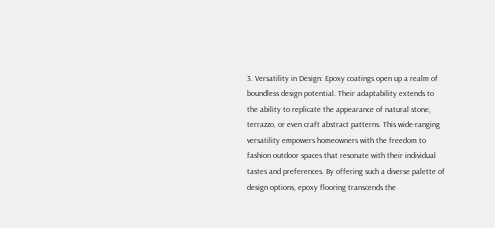3. Versatility in Design: Epoxy coatings open up a realm of boundless design potential. Their adaptability extends to the ability to replicate the appearance of natural stone, terrazzo, or even craft abstract patterns. This wide-ranging versatility empowers homeowners with the freedom to fashion outdoor spaces that resonate with their individual tastes and preferences. By offering such a diverse palette of design options, epoxy flooring transcends the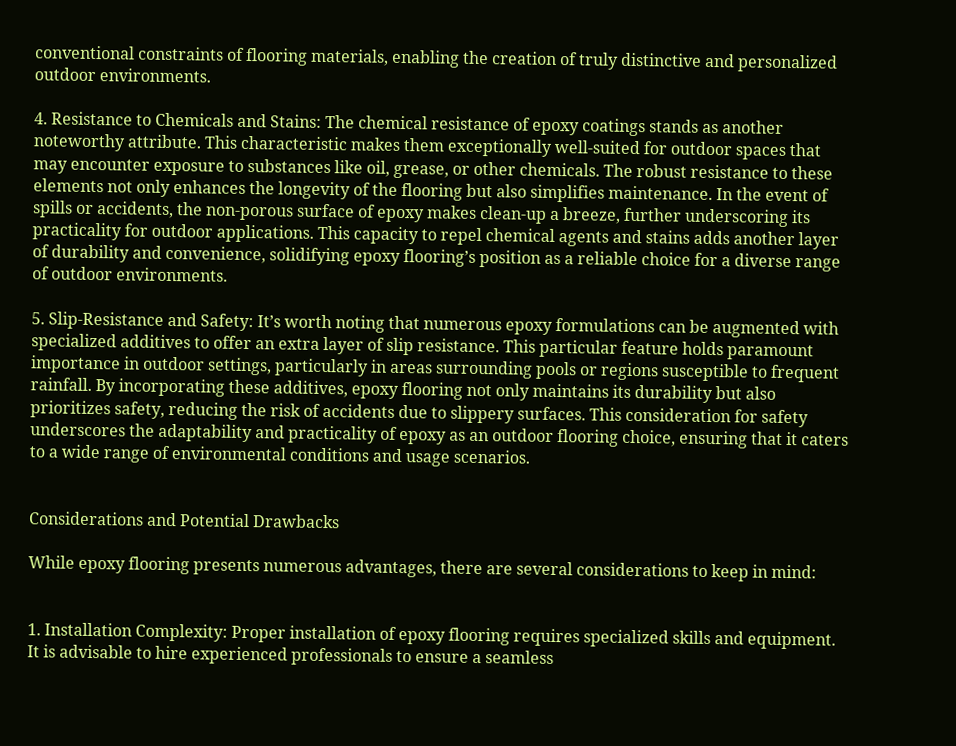conventional constraints of flooring materials, enabling the creation of truly distinctive and personalized outdoor environments.

4. Resistance to Chemicals and Stains: The chemical resistance of epoxy coatings stands as another noteworthy attribute. This characteristic makes them exceptionally well-suited for outdoor spaces that may encounter exposure to substances like oil, grease, or other chemicals. The robust resistance to these elements not only enhances the longevity of the flooring but also simplifies maintenance. In the event of spills or accidents, the non-porous surface of epoxy makes clean-up a breeze, further underscoring its practicality for outdoor applications. This capacity to repel chemical agents and stains adds another layer of durability and convenience, solidifying epoxy flooring’s position as a reliable choice for a diverse range of outdoor environments.

5. Slip-Resistance and Safety: It’s worth noting that numerous epoxy formulations can be augmented with specialized additives to offer an extra layer of slip resistance. This particular feature holds paramount importance in outdoor settings, particularly in areas surrounding pools or regions susceptible to frequent rainfall. By incorporating these additives, epoxy flooring not only maintains its durability but also prioritizes safety, reducing the risk of accidents due to slippery surfaces. This consideration for safety underscores the adaptability and practicality of epoxy as an outdoor flooring choice, ensuring that it caters to a wide range of environmental conditions and usage scenarios.


Considerations and Potential Drawbacks

While epoxy flooring presents numerous advantages, there are several considerations to keep in mind:


1. Installation Complexity: Proper installation of epoxy flooring requires specialized skills and equipment. It is advisable to hire experienced professionals to ensure a seamless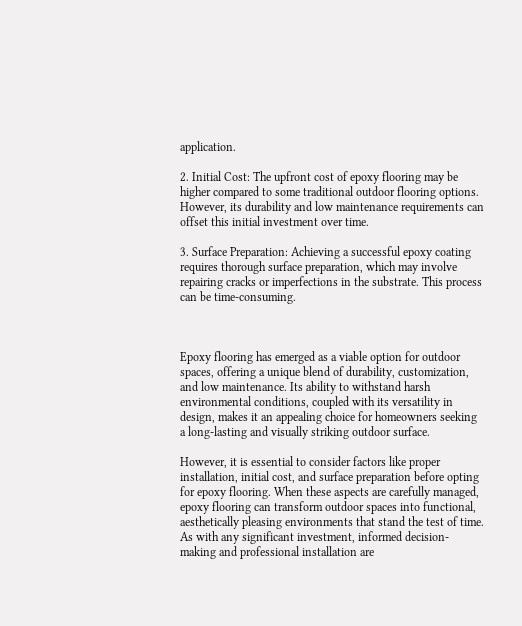application.

2. Initial Cost: The upfront cost of epoxy flooring may be higher compared to some traditional outdoor flooring options. However, its durability and low maintenance requirements can offset this initial investment over time.

3. Surface Preparation: Achieving a successful epoxy coating requires thorough surface preparation, which may involve repairing cracks or imperfections in the substrate. This process can be time-consuming.



Epoxy flooring has emerged as a viable option for outdoor spaces, offering a unique blend of durability, customization, and low maintenance. Its ability to withstand harsh environmental conditions, coupled with its versatility in design, makes it an appealing choice for homeowners seeking a long-lasting and visually striking outdoor surface.

However, it is essential to consider factors like proper installation, initial cost, and surface preparation before opting for epoxy flooring. When these aspects are carefully managed, epoxy flooring can transform outdoor spaces into functional, aesthetically pleasing environments that stand the test of time. As with any significant investment, informed decision-making and professional installation are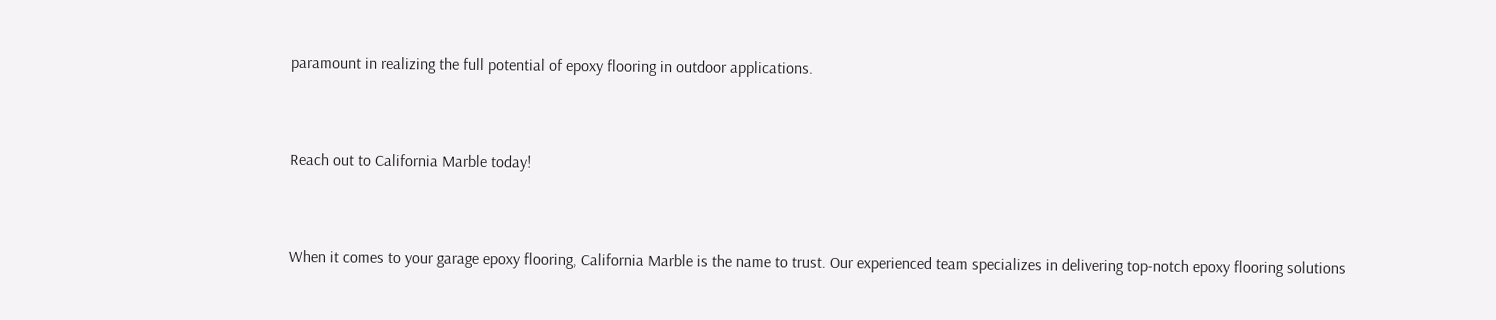paramount in realizing the full potential of epoxy flooring in outdoor applications.


Reach out to California Marble today!


When it comes to your garage epoxy flooring, California Marble is the name to trust. Our experienced team specializes in delivering top-notch epoxy flooring solutions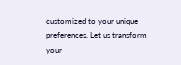customized to your unique preferences. Let us transform your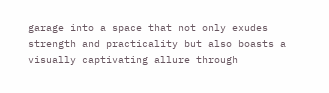garage into a space that not only exudes strength and practicality but also boasts a visually captivating allure through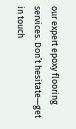our expert epoxy flooring services. Don’t hesitate—get in touch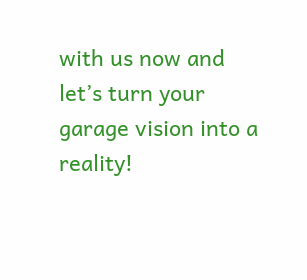with us now and let’s turn your garage vision into a reality!